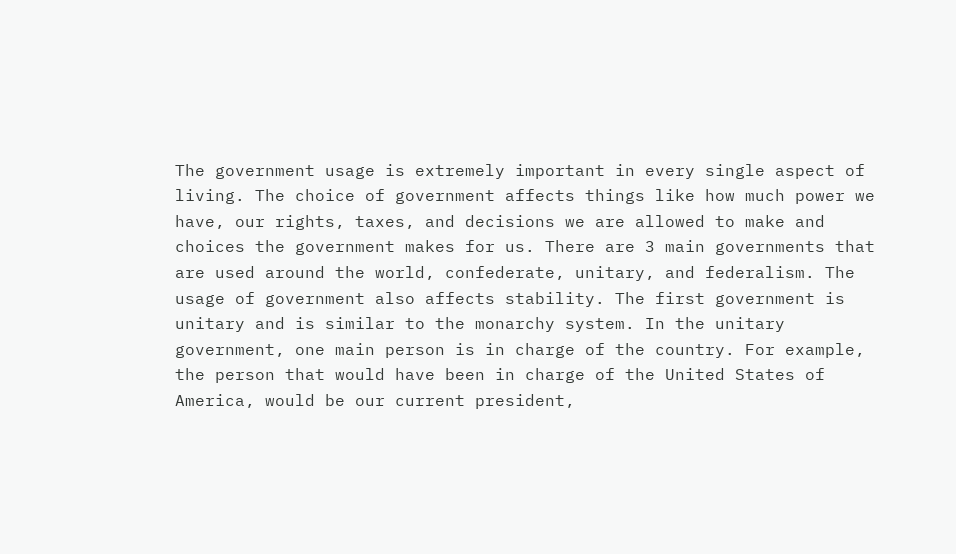The government usage is extremely important in every single aspect of living. The choice of government affects things like how much power we have, our rights, taxes, and decisions we are allowed to make and choices the government makes for us. There are 3 main governments that are used around the world, confederate, unitary, and federalism. The usage of government also affects stability. The first government is unitary and is similar to the monarchy system. In the unitary government, one main person is in charge of the country. For example, the person that would have been in charge of the United States of America, would be our current president,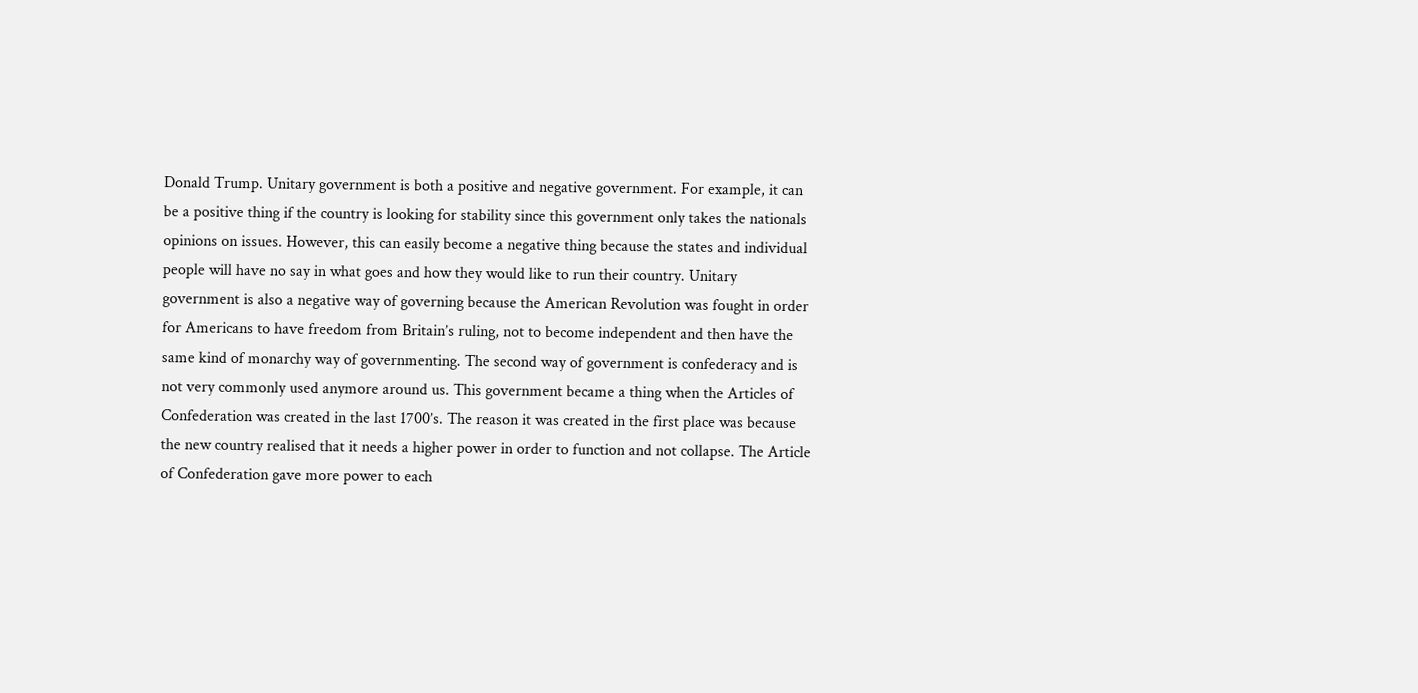Donald Trump. Unitary government is both a positive and negative government. For example, it can be a positive thing if the country is looking for stability since this government only takes the nationals opinions on issues. However, this can easily become a negative thing because the states and individual people will have no say in what goes and how they would like to run their country. Unitary government is also a negative way of governing because the American Revolution was fought in order for Americans to have freedom from Britain’s ruling, not to become independent and then have the same kind of monarchy way of governmenting. The second way of government is confederacy and is not very commonly used anymore around us. This government became a thing when the Articles of Confederation was created in the last 1700’s. The reason it was created in the first place was because the new country realised that it needs a higher power in order to function and not collapse. The Article of Confederation gave more power to each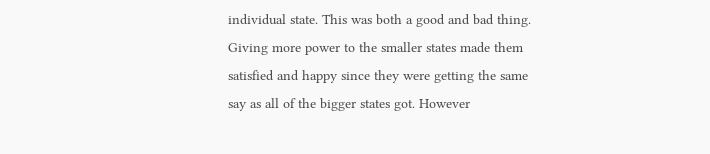individual state. This was both a good and bad thing. Giving more power to the smaller states made them satisfied and happy since they were getting the same say as all of the bigger states got. However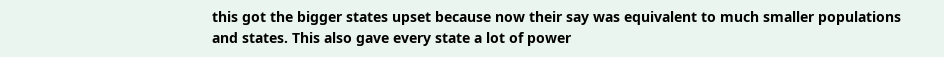this got the bigger states upset because now their say was equivalent to much smaller populations and states. This also gave every state a lot of power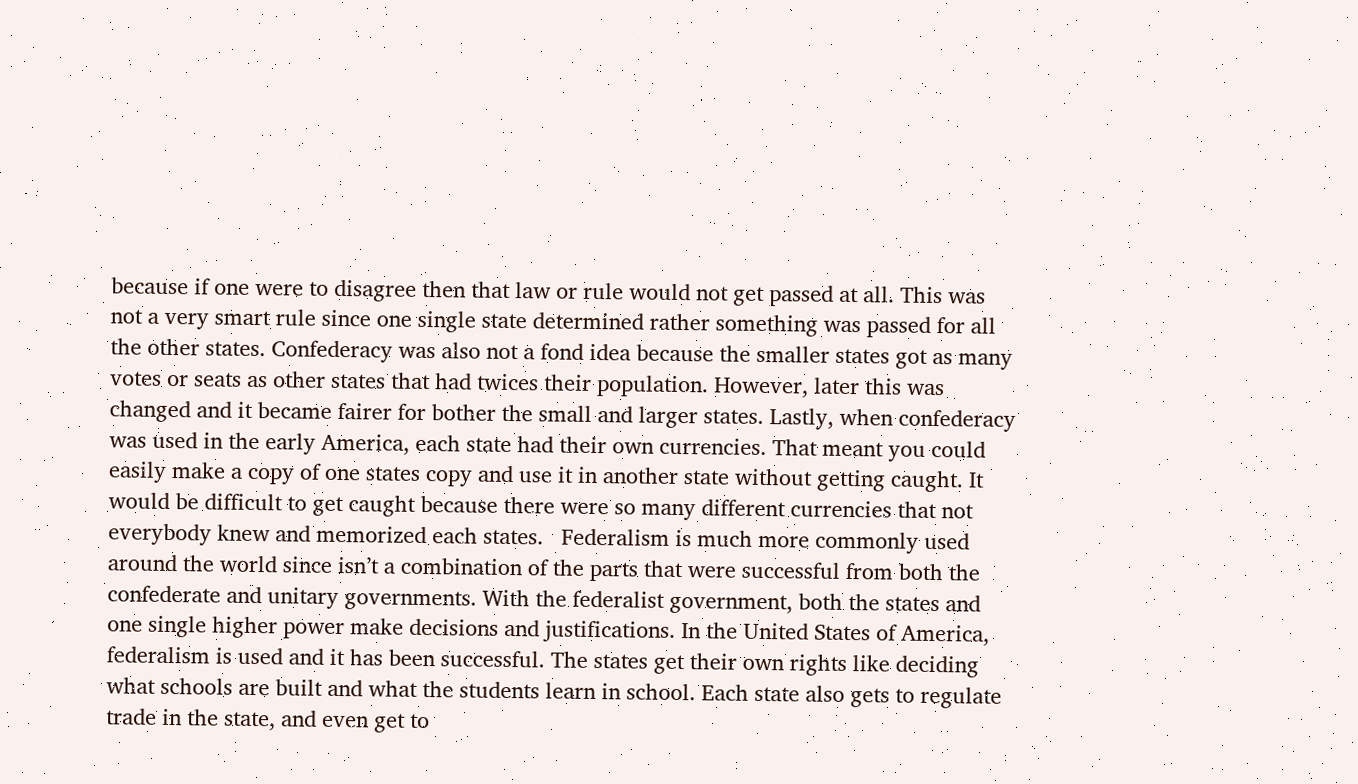because if one were to disagree then that law or rule would not get passed at all. This was not a very smart rule since one single state determined rather something was passed for all the other states. Confederacy was also not a fond idea because the smaller states got as many votes or seats as other states that had twices their population. However, later this was changed and it became fairer for bother the small and larger states. Lastly, when confederacy was used in the early America, each state had their own currencies. That meant you could easily make a copy of one states copy and use it in another state without getting caught. It would be difficult to get caught because there were so many different currencies that not everybody knew and memorized each states.   Federalism is much more commonly used around the world since isn’t a combination of the parts that were successful from both the confederate and unitary governments. With the federalist government, both the states and one single higher power make decisions and justifications. In the United States of America, federalism is used and it has been successful. The states get their own rights like deciding what schools are built and what the students learn in school. Each state also gets to regulate trade in the state, and even get to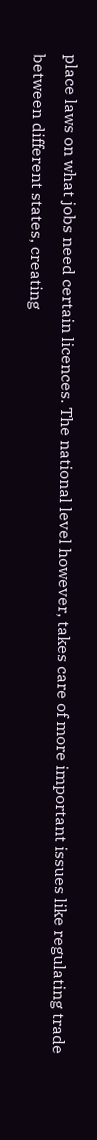place laws on what jobs need certain licences. The national level however, takes care of more important issues like regulating trade between different states, creating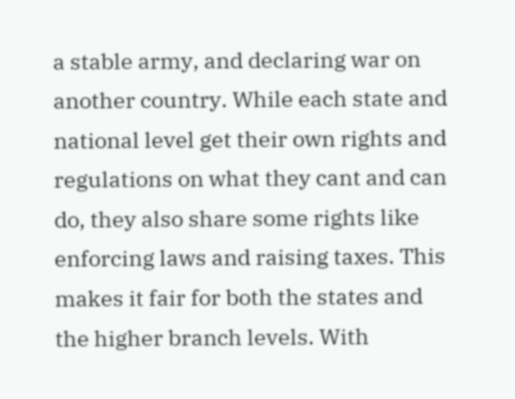a stable army, and declaring war on another country. While each state and national level get their own rights and regulations on what they cant and can do, they also share some rights like enforcing laws and raising taxes. This makes it fair for both the states and the higher branch levels. With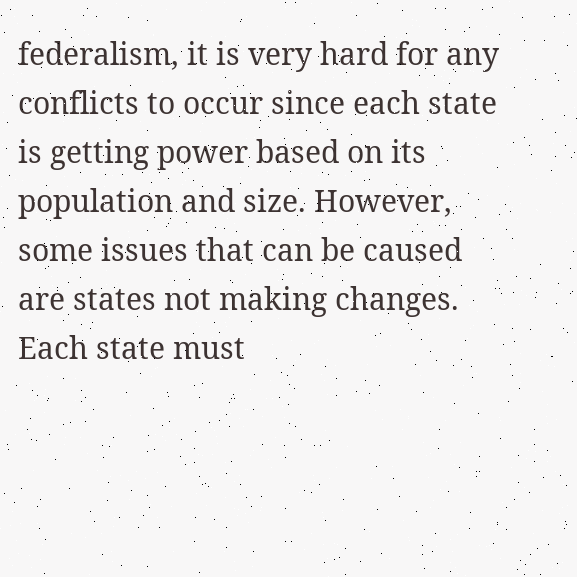federalism, it is very hard for any conflicts to occur since each state is getting power based on its population and size. However, some issues that can be caused are states not making changes. Each state must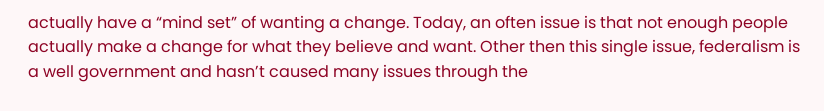actually have a “mind set” of wanting a change. Today, an often issue is that not enough people actually make a change for what they believe and want. Other then this single issue, federalism is a well government and hasn’t caused many issues through the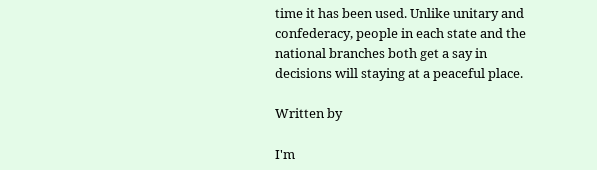time it has been used. Unlike unitary and confederacy, people in each state and the national branches both get a say in decisions will staying at a peaceful place.

Written by

I'm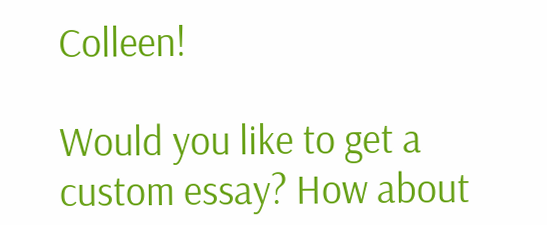Colleen!

Would you like to get a custom essay? How about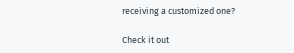receiving a customized one?

Check it out